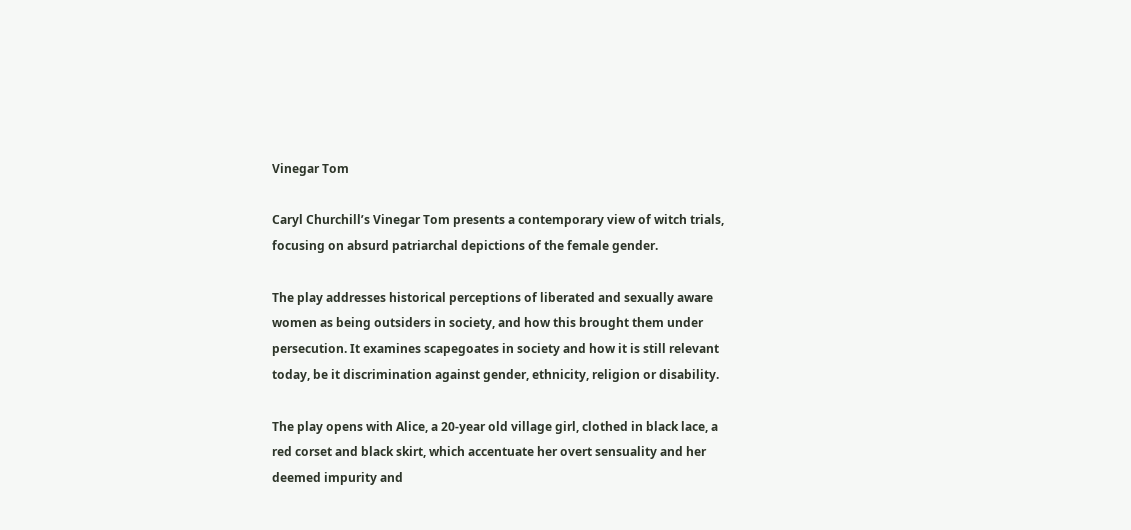Vinegar Tom

Caryl Churchill’s Vinegar Tom presents a contemporary view of witch trials, focusing on absurd patriarchal depictions of the female gender.

The play addresses historical perceptions of liberated and sexually aware women as being outsiders in society, and how this brought them under persecution. It examines scapegoates in society and how it is still relevant today, be it discrimination against gender, ethnicity, religion or disability.

The play opens with Alice, a 20-year old village girl, clothed in black lace, a red corset and black skirt, which accentuate her overt sensuality and her deemed impurity and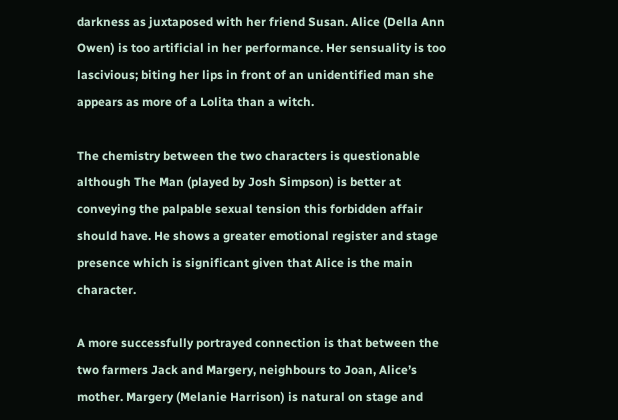darkness as juxtaposed with her friend Susan. Alice (Della Ann Owen) is too artificial in her performance. Her sensuality is too lascivious; biting her lips in front of an unidentified man she appears as more of a Lolita than a witch.

The chemistry between the two characters is questionable although The Man (played by Josh Simpson) is better at conveying the palpable sexual tension this forbidden affair should have. He shows a greater emotional register and stage presence which is significant given that Alice is the main character.

A more successfully portrayed connection is that between the two farmers Jack and Margery, neighbours to Joan, Alice’s mother. Margery (Melanie Harrison) is natural on stage and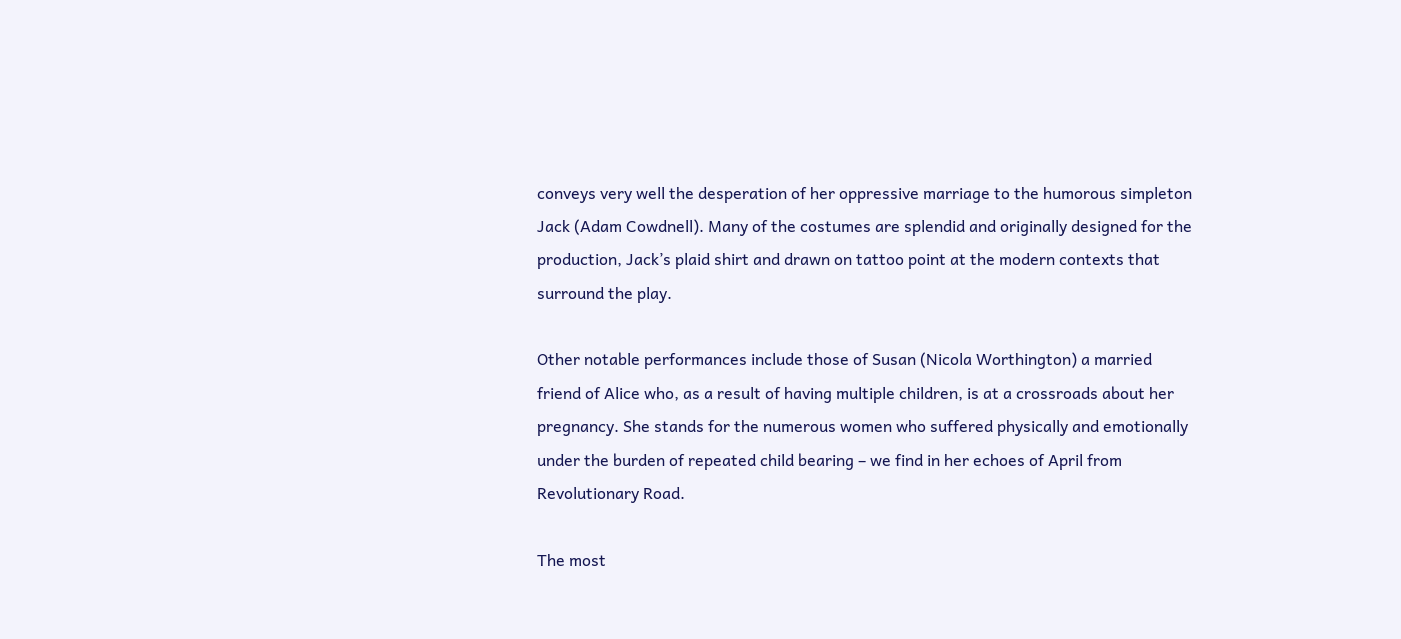conveys very well the desperation of her oppressive marriage to the humorous simpleton Jack (Adam Cowdnell). Many of the costumes are splendid and originally designed for the production, Jack’s plaid shirt and drawn on tattoo point at the modern contexts that surround the play.

Other notable performances include those of Susan (Nicola Worthington) a married friend of Alice who, as a result of having multiple children, is at a crossroads about her pregnancy. She stands for the numerous women who suffered physically and emotionally under the burden of repeated child bearing – we find in her echoes of April from Revolutionary Road.

The most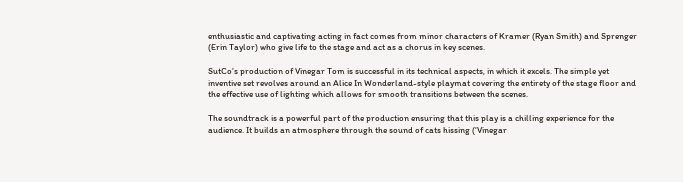enthusiastic and captivating acting in fact comes from minor characters of Kramer (Ryan Smith) and Sprenger (Erin Taylor) who give life to the stage and act as a chorus in key scenes.

SutCo’s production of Vinegar Tom is successful in its technical aspects, in which it excels. The simple yet inventive set revolves around an Alice In Wonderland-style playmat covering the entirety of the stage floor and the effective use of lighting which allows for smooth transitions between the scenes.

The soundtrack is a powerful part of the production ensuring that this play is a chilling experience for the audience. It builds an atmosphere through the sound of cats hissing (‘Vinegar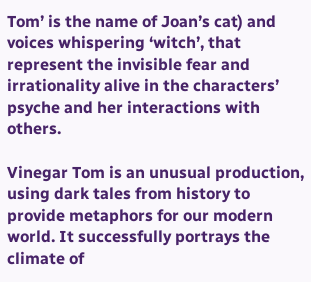Tom’ is the name of Joan’s cat) and voices whispering ‘witch’, that represent the invisible fear and irrationality alive in the characters’ psyche and her interactions with others.

Vinegar Tom is an unusual production, using dark tales from history to provide metaphors for our modern world. It successfully portrays the climate of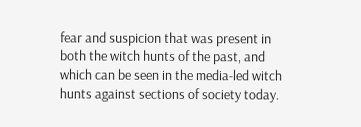fear and suspicion that was present in both the witch hunts of the past, and which can be seen in the media-led witch hunts against sections of society today.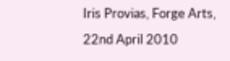Iris Provias, Forge Arts, 22nd April 2010